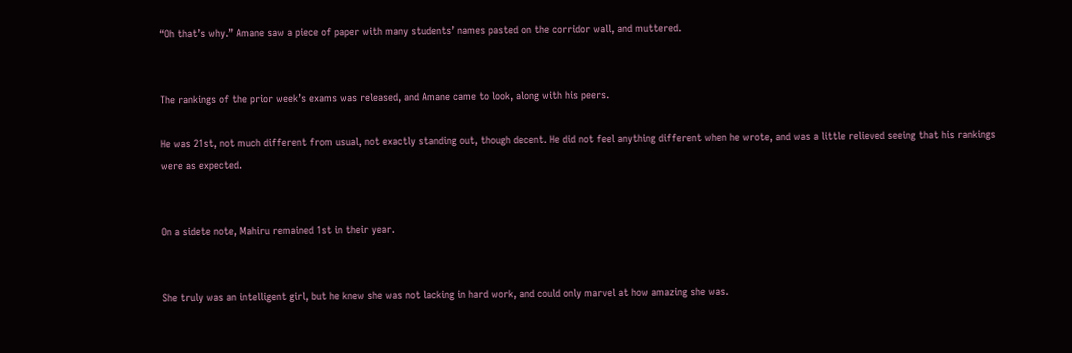“Oh that’s why.” Amane saw a piece of paper with many students’ names pasted on the corridor wall, and muttered.


The rankings of the prior week’s exams was released, and Amane came to look, along with his peers.

He was 21st, not much different from usual, not exactly standing out, though decent. He did not feel anything different when he wrote, and was a little relieved seeing that his rankings were as expected.


On a sidete note, Mahiru remained 1st in their year.


She truly was an intelligent girl, but he knew she was not lacking in hard work, and could only marvel at how amazing she was.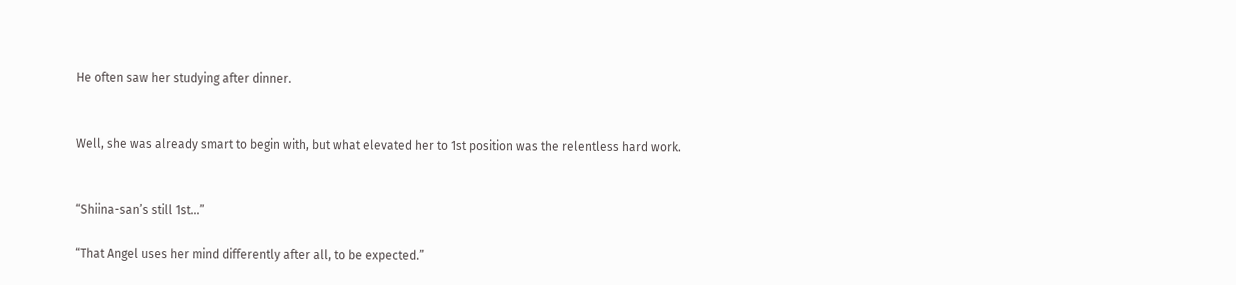He often saw her studying after dinner.


Well, she was already smart to begin with, but what elevated her to 1st position was the relentless hard work.


“Shiina-san’s still 1st…”

“That Angel uses her mind differently after all, to be expected.”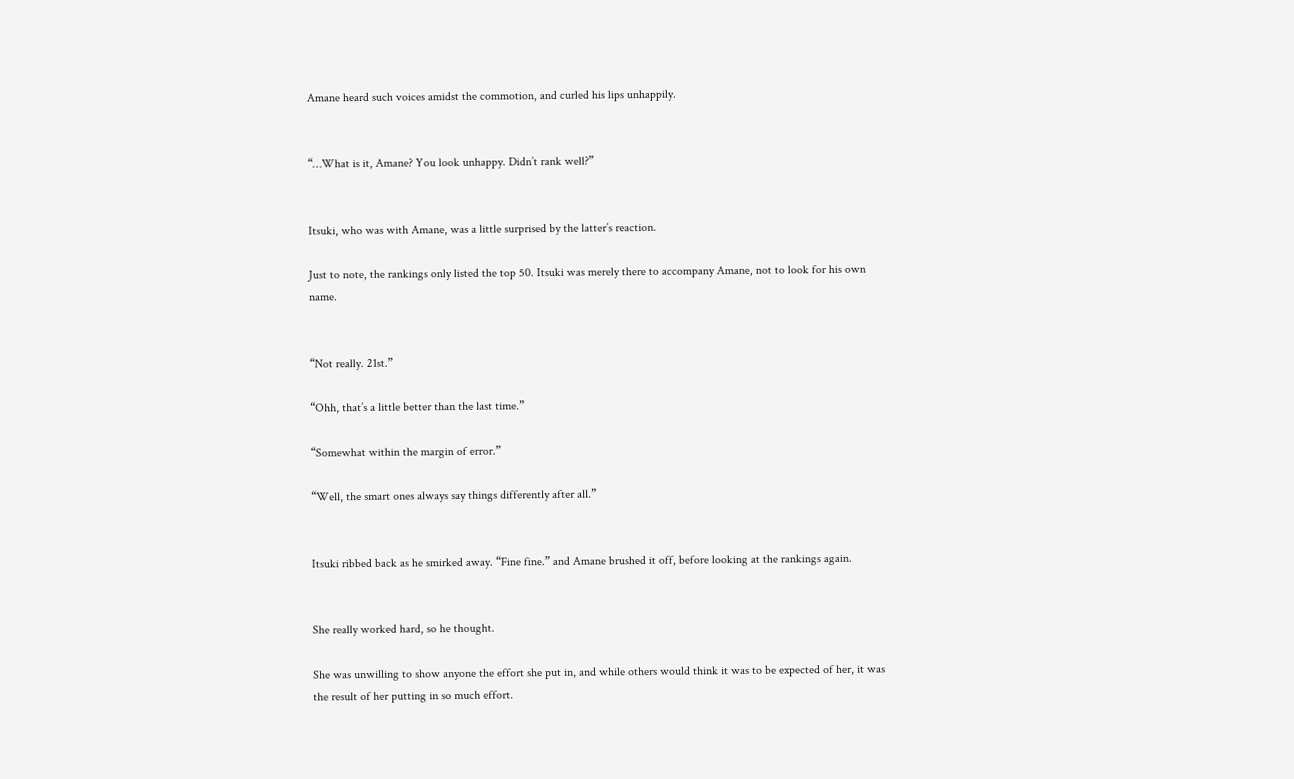Amane heard such voices amidst the commotion, and curled his lips unhappily.


“…What is it, Amane? You look unhappy. Didn’t rank well?”


Itsuki, who was with Amane, was a little surprised by the latter’s reaction.

Just to note, the rankings only listed the top 50. Itsuki was merely there to accompany Amane, not to look for his own name.


“Not really. 21st.”

“Ohh, that’s a little better than the last time.”

“Somewhat within the margin of error.”

“Well, the smart ones always say things differently after all.”


Itsuki ribbed back as he smirked away. “Fine fine.” and Amane brushed it off, before looking at the rankings again.


She really worked hard, so he thought.

She was unwilling to show anyone the effort she put in, and while others would think it was to be expected of her, it was the result of her putting in so much effort.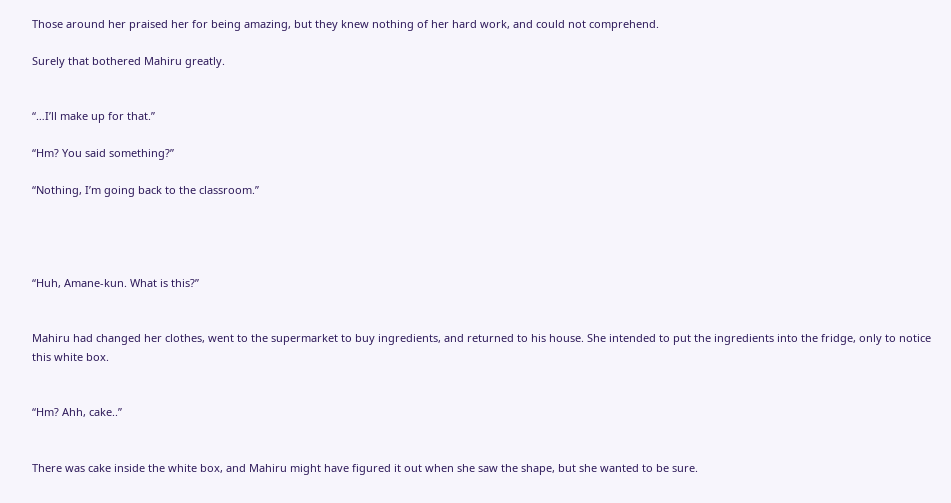Those around her praised her for being amazing, but they knew nothing of her hard work, and could not comprehend.

Surely that bothered Mahiru greatly.


“…I’ll make up for that.”

“Hm? You said something?”

“Nothing, I’m going back to the classroom.”




“Huh, Amane-kun. What is this?”


Mahiru had changed her clothes, went to the supermarket to buy ingredients, and returned to his house. She intended to put the ingredients into the fridge, only to notice this white box.


“Hm? Ahh, cake..”


There was cake inside the white box, and Mahiru might have figured it out when she saw the shape, but she wanted to be sure.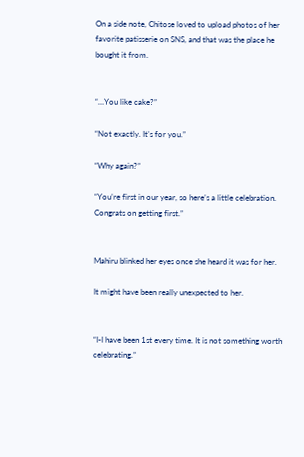On a side note, Chitose loved to upload photos of her favorite patisserie on SNS, and that was the place he bought it from.


“…You like cake?”

“Not exactly. It’s for you.”

“Why again?”

“You’re first in our year, so here’s a little celebration. Congrats on getting first.”


Mahiru blinked her eyes once she heard it was for her.

It might have been really unexpected to her.


“I-I have been 1st every time. It is not something worth celebrating.”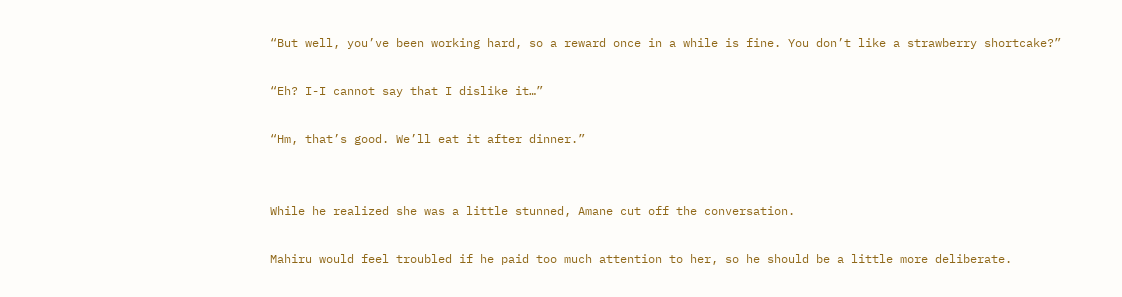“But well, you’ve been working hard, so a reward once in a while is fine. You don’t like a strawberry shortcake?”

“Eh? I-I cannot say that I dislike it…”

“Hm, that’s good. We’ll eat it after dinner.”


While he realized she was a little stunned, Amane cut off the conversation.

Mahiru would feel troubled if he paid too much attention to her, so he should be a little more deliberate.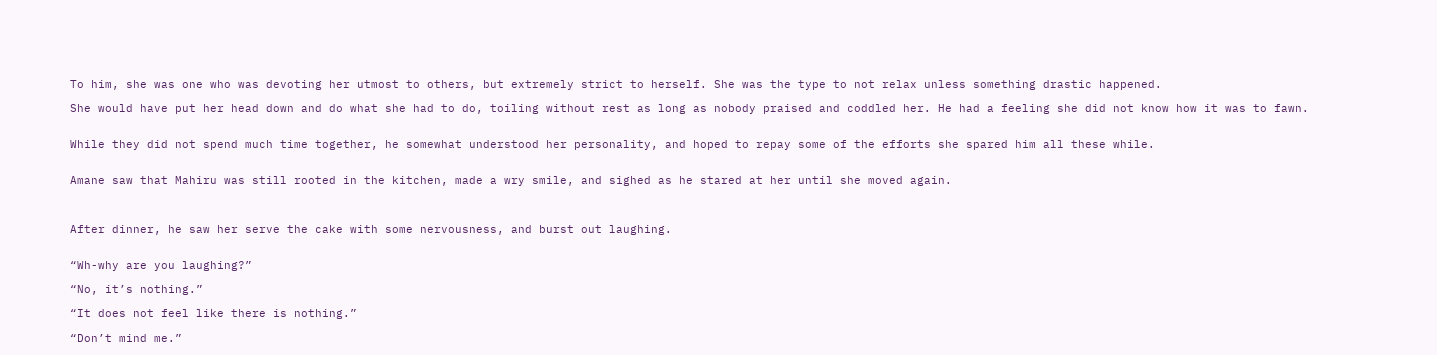To him, she was one who was devoting her utmost to others, but extremely strict to herself. She was the type to not relax unless something drastic happened.

She would have put her head down and do what she had to do, toiling without rest as long as nobody praised and coddled her. He had a feeling she did not know how it was to fawn.


While they did not spend much time together, he somewhat understood her personality, and hoped to repay some of the efforts she spared him all these while.


Amane saw that Mahiru was still rooted in the kitchen, made a wry smile, and sighed as he stared at her until she moved again.



After dinner, he saw her serve the cake with some nervousness, and burst out laughing.


“Wh-why are you laughing?”

“No, it’s nothing.”

“It does not feel like there is nothing.”

“Don’t mind me.”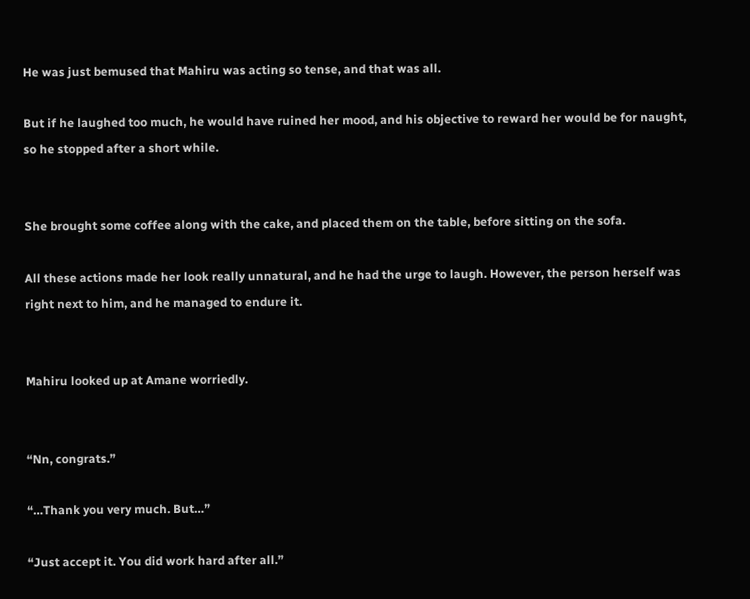He was just bemused that Mahiru was acting so tense, and that was all.

But if he laughed too much, he would have ruined her mood, and his objective to reward her would be for naught, so he stopped after a short while.


She brought some coffee along with the cake, and placed them on the table, before sitting on the sofa.

All these actions made her look really unnatural, and he had the urge to laugh. However, the person herself was right next to him, and he managed to endure it.


Mahiru looked up at Amane worriedly.


“Nn, congrats.”

“…Thank you very much. But…”

“Just accept it. You did work hard after all.”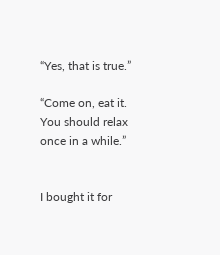“Yes, that is true.”

“Come on, eat it. You should relax once in a while.”


I bought it for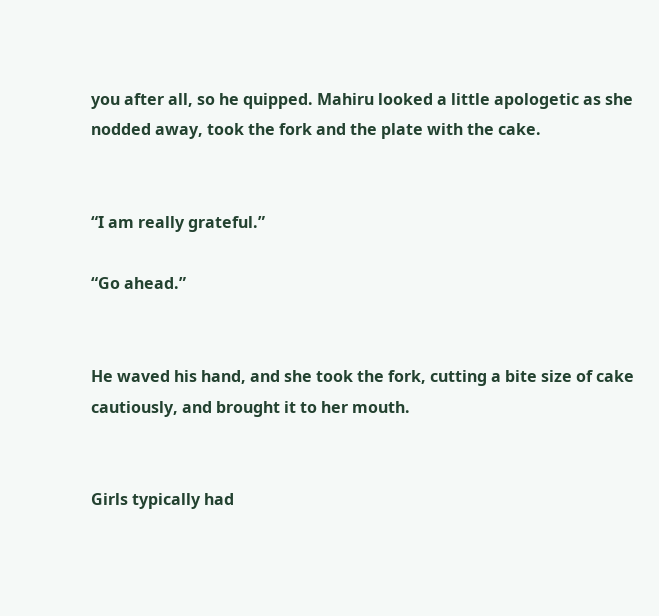you after all, so he quipped. Mahiru looked a little apologetic as she nodded away, took the fork and the plate with the cake.


“I am really grateful.”

“Go ahead.”


He waved his hand, and she took the fork, cutting a bite size of cake cautiously, and brought it to her mouth.


Girls typically had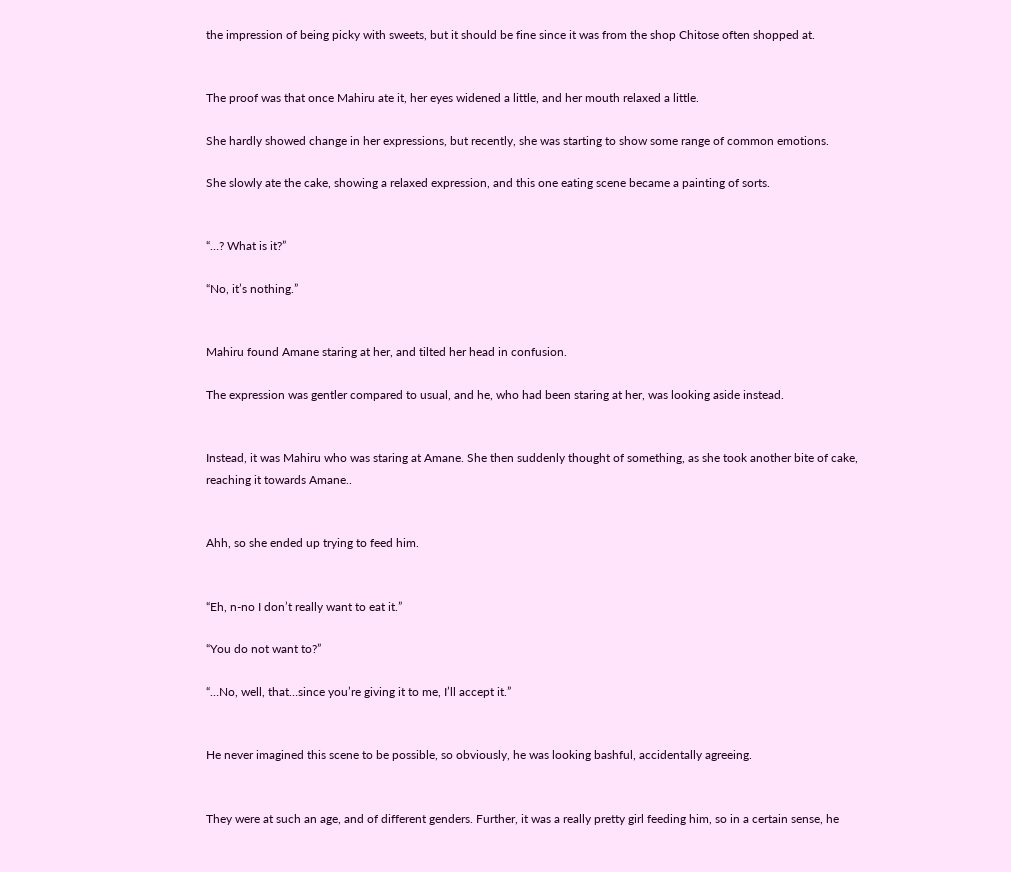the impression of being picky with sweets, but it should be fine since it was from the shop Chitose often shopped at.


The proof was that once Mahiru ate it, her eyes widened a little, and her mouth relaxed a little.

She hardly showed change in her expressions, but recently, she was starting to show some range of common emotions.

She slowly ate the cake, showing a relaxed expression, and this one eating scene became a painting of sorts.


“…? What is it?”

“No, it’s nothing.”


Mahiru found Amane staring at her, and tilted her head in confusion.

The expression was gentler compared to usual, and he, who had been staring at her, was looking aside instead.


Instead, it was Mahiru who was staring at Amane. She then suddenly thought of something, as she took another bite of cake, reaching it towards Amane..


Ahh, so she ended up trying to feed him.


“Eh, n-no I don’t really want to eat it.”

“You do not want to?”

“…No, well, that…since you’re giving it to me, I’ll accept it.”


He never imagined this scene to be possible, so obviously, he was looking bashful, accidentally agreeing.


They were at such an age, and of different genders. Further, it was a really pretty girl feeding him, so in a certain sense, he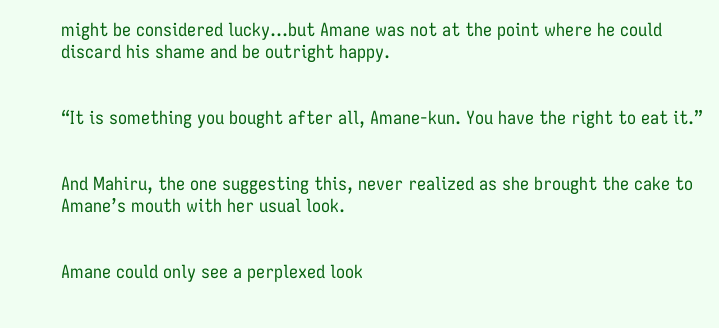might be considered lucky…but Amane was not at the point where he could discard his shame and be outright happy.


“It is something you bought after all, Amane-kun. You have the right to eat it.”


And Mahiru, the one suggesting this, never realized as she brought the cake to Amane’s mouth with her usual look.


Amane could only see a perplexed look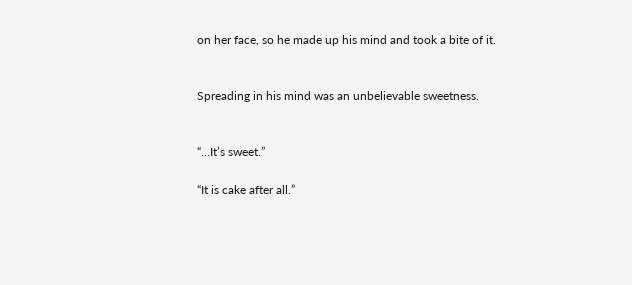on her face, so he made up his mind and took a bite of it.


Spreading in his mind was an unbelievable sweetness.


“…It’s sweet.”

“It is cake after all.”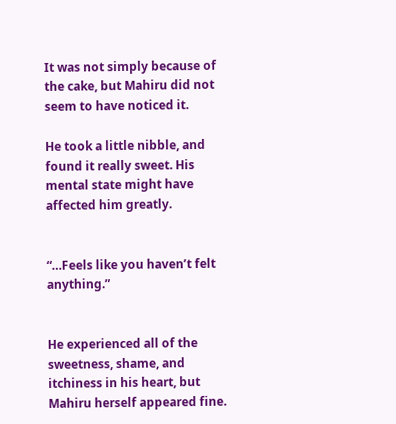It was not simply because of the cake, but Mahiru did not seem to have noticed it.

He took a little nibble, and found it really sweet. His mental state might have affected him greatly.


“…Feels like you haven’t felt anything.”


He experienced all of the sweetness, shame, and itchiness in his heart, but Mahiru herself appeared fine.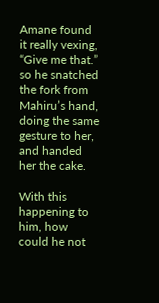Amane found it really vexing, “Give me that.” so he snatched the fork from Mahiru’s hand, doing the same gesture to her, and handed her the cake.

With this happening to him, how could he not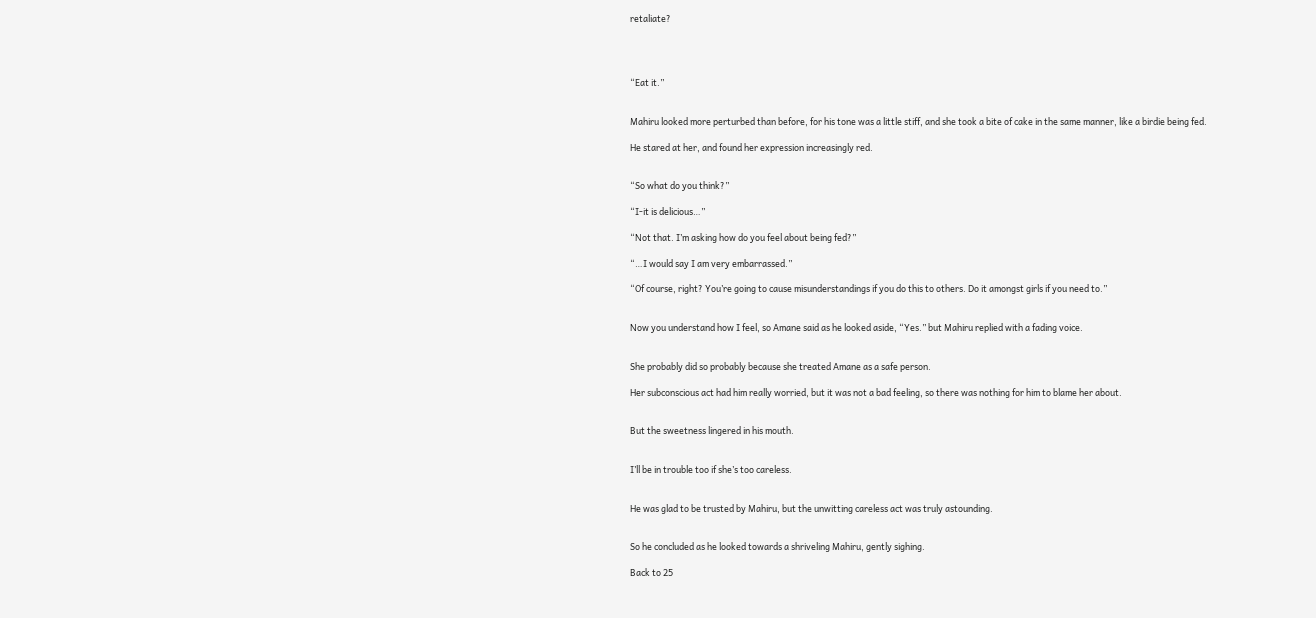retaliate?




“Eat it.”


Mahiru looked more perturbed than before, for his tone was a little stiff, and she took a bite of cake in the same manner, like a birdie being fed.

He stared at her, and found her expression increasingly red.


“So what do you think?”

“I-it is delicious…”

“Not that. I’m asking how do you feel about being fed?”

“…I would say I am very embarrassed.”

“Of course, right? You’re going to cause misunderstandings if you do this to others. Do it amongst girls if you need to.”


Now you understand how I feel, so Amane said as he looked aside, “Yes.” but Mahiru replied with a fading voice.


She probably did so probably because she treated Amane as a safe person.

Her subconscious act had him really worried, but it was not a bad feeling, so there was nothing for him to blame her about.


But the sweetness lingered in his mouth.


I’ll be in trouble too if she’s too careless.


He was glad to be trusted by Mahiru, but the unwitting careless act was truly astounding.


So he concluded as he looked towards a shriveling Mahiru, gently sighing.

Back to 25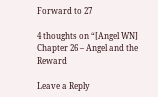Forward to 27

4 thoughts on “[Angel WN] Chapter 26 – Angel and the Reward

Leave a Reply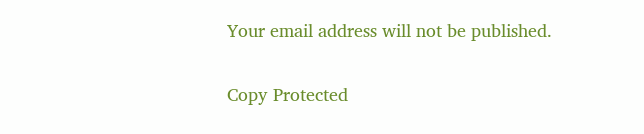Your email address will not be published.

Copy Protected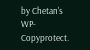by Chetan's WP-Copyprotect.